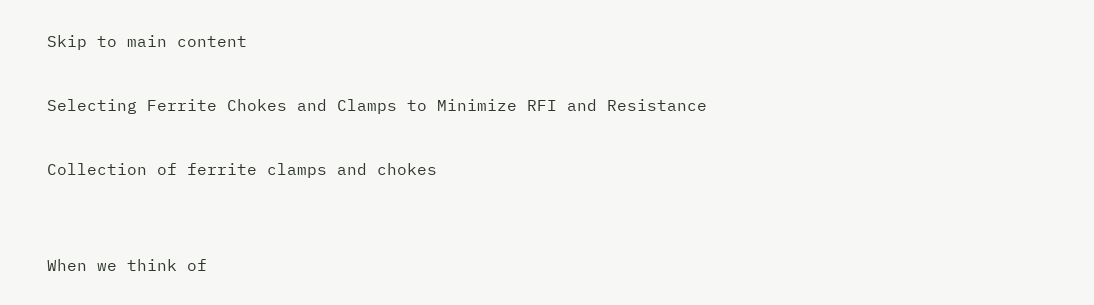Skip to main content

Selecting Ferrite Chokes and Clamps to Minimize RFI and Resistance

Collection of ferrite clamps and chokes


When we think of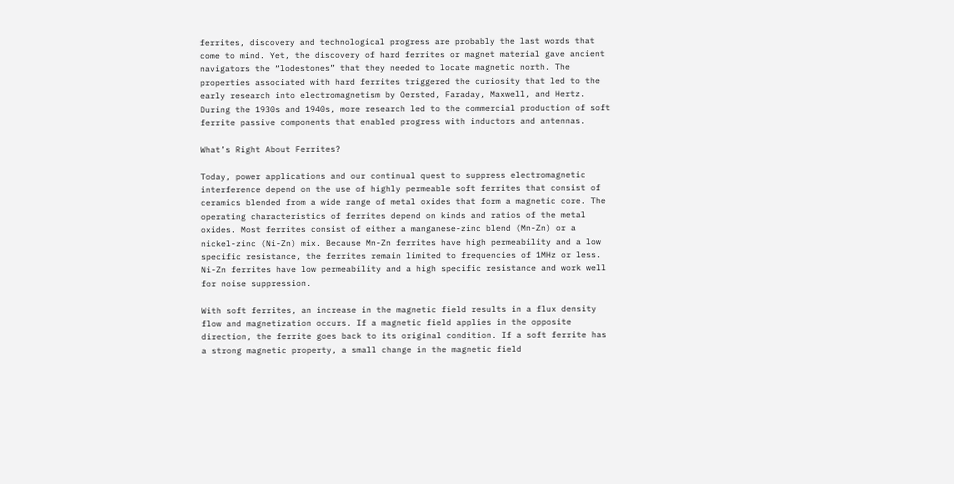ferrites, discovery and technological progress are probably the last words that come to mind. Yet, the discovery of hard ferrites or magnet material gave ancient navigators the “lodestones” that they needed to locate magnetic north. The properties associated with hard ferrites triggered the curiosity that led to the early research into electromagnetism by Oersted, Faraday, Maxwell, and Hertz. During the 1930s and 1940s, more research led to the commercial production of soft ferrite passive components that enabled progress with inductors and antennas.

What’s Right About Ferrites?

Today, power applications and our continual quest to suppress electromagnetic interference depend on the use of highly permeable soft ferrites that consist of ceramics blended from a wide range of metal oxides that form a magnetic core. The operating characteristics of ferrites depend on kinds and ratios of the metal oxides. Most ferrites consist of either a manganese-zinc blend (Mn-Zn) or a nickel-zinc (Ni-Zn) mix. Because Mn-Zn ferrites have high permeability and a low specific resistance, the ferrites remain limited to frequencies of 1MHz or less. Ni-Zn ferrites have low permeability and a high specific resistance and work well for noise suppression.

With soft ferrites, an increase in the magnetic field results in a flux density flow and magnetization occurs. If a magnetic field applies in the opposite direction, the ferrite goes back to its original condition. If a soft ferrite has a strong magnetic property, a small change in the magnetic field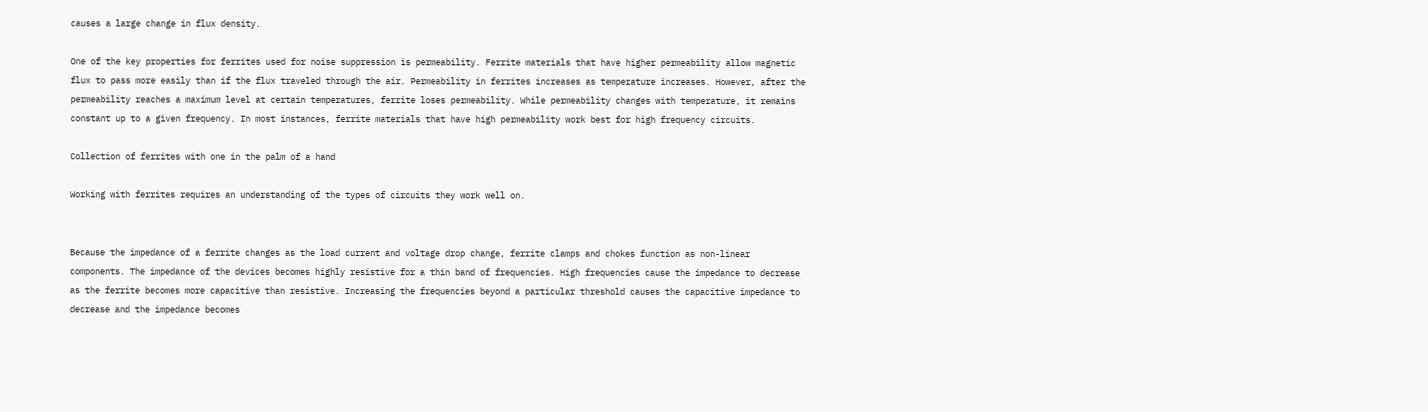causes a large change in flux density.

One of the key properties for ferrites used for noise suppression is permeability. Ferrite materials that have higher permeability allow magnetic flux to pass more easily than if the flux traveled through the air. Permeability in ferrites increases as temperature increases. However, after the permeability reaches a maximum level at certain temperatures, ferrite loses permeability. While permeability changes with temperature, it remains constant up to a given frequency. In most instances, ferrite materials that have high permeability work best for high frequency circuits.

Collection of ferrites with one in the palm of a hand

Working with ferrites requires an understanding of the types of circuits they work well on.


Because the impedance of a ferrite changes as the load current and voltage drop change, ferrite clamps and chokes function as non-linear components. The impedance of the devices becomes highly resistive for a thin band of frequencies. High frequencies cause the impedance to decrease as the ferrite becomes more capacitive than resistive. Increasing the frequencies beyond a particular threshold causes the capacitive impedance to decrease and the impedance becomes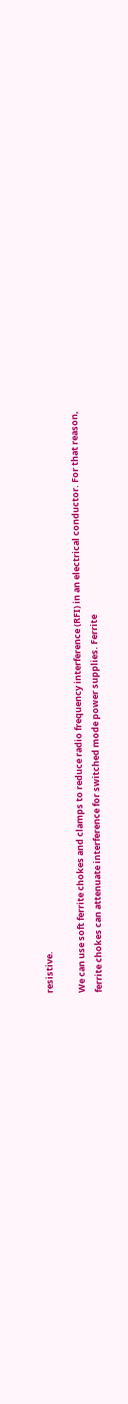resistive.

We can use soft ferrite chokes and clamps to reduce radio frequency interference (RFI) in an electrical conductor. For that reason, ferrite chokes can attenuate interference for switched mode power supplies. Ferrite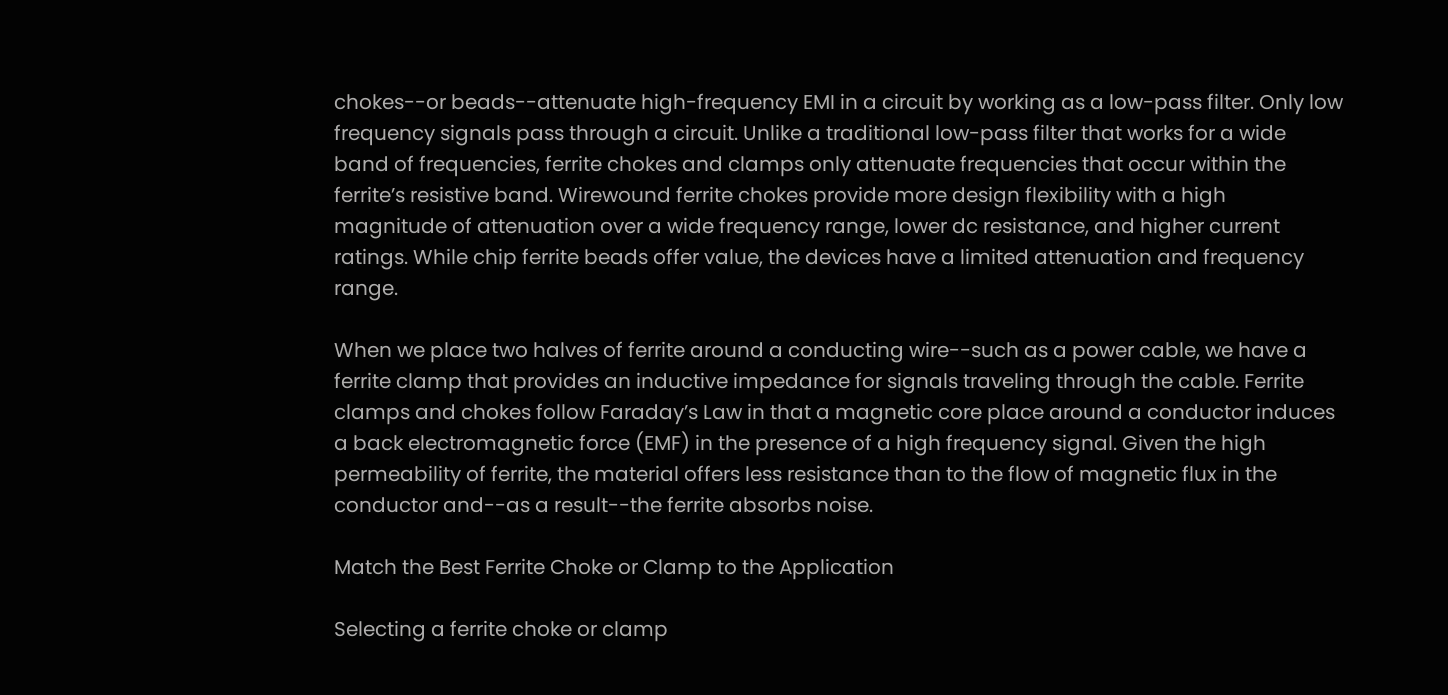chokes--or beads--attenuate high-frequency EMI in a circuit by working as a low-pass filter. Only low frequency signals pass through a circuit. Unlike a traditional low-pass filter that works for a wide band of frequencies, ferrite chokes and clamps only attenuate frequencies that occur within the ferrite’s resistive band. Wirewound ferrite chokes provide more design flexibility with a high magnitude of attenuation over a wide frequency range, lower dc resistance, and higher current ratings. While chip ferrite beads offer value, the devices have a limited attenuation and frequency range.

When we place two halves of ferrite around a conducting wire--such as a power cable, we have a ferrite clamp that provides an inductive impedance for signals traveling through the cable. Ferrite clamps and chokes follow Faraday’s Law in that a magnetic core place around a conductor induces a back electromagnetic force (EMF) in the presence of a high frequency signal. Given the high permeability of ferrite, the material offers less resistance than to the flow of magnetic flux in the conductor and--as a result--the ferrite absorbs noise.

Match the Best Ferrite Choke or Clamp to the Application

Selecting a ferrite choke or clamp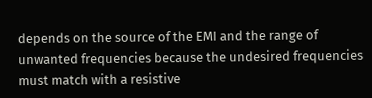depends on the source of the EMI and the range of unwanted frequencies because the undesired frequencies must match with a resistive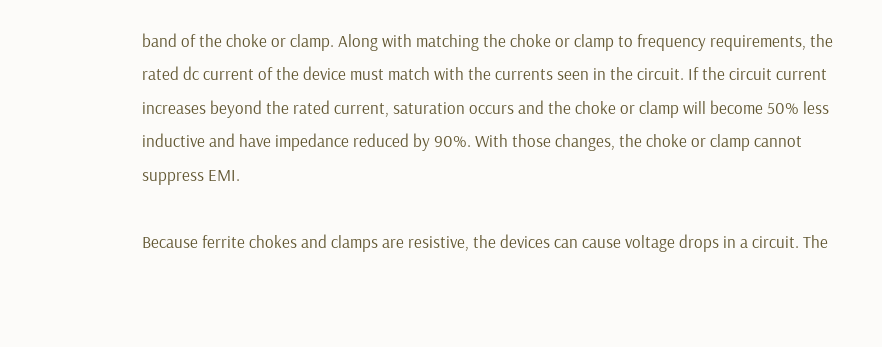band of the choke or clamp. Along with matching the choke or clamp to frequency requirements, the rated dc current of the device must match with the currents seen in the circuit. If the circuit current increases beyond the rated current, saturation occurs and the choke or clamp will become 50% less inductive and have impedance reduced by 90%. With those changes, the choke or clamp cannot suppress EMI.

Because ferrite chokes and clamps are resistive, the devices can cause voltage drops in a circuit. The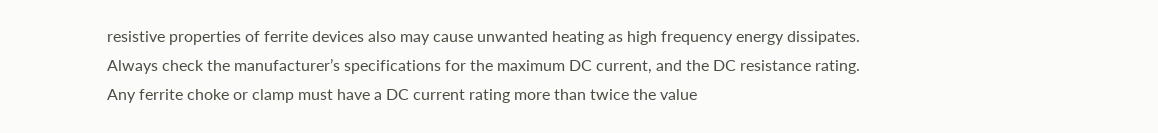resistive properties of ferrite devices also may cause unwanted heating as high frequency energy dissipates. Always check the manufacturer’s specifications for the maximum DC current, and the DC resistance rating. Any ferrite choke or clamp must have a DC current rating more than twice the value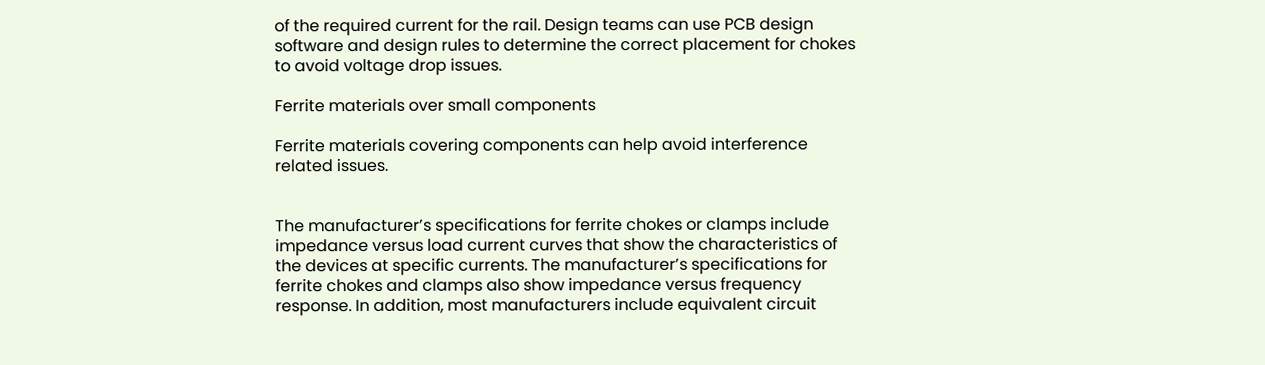of the required current for the rail. Design teams can use PCB design software and design rules to determine the correct placement for chokes to avoid voltage drop issues.

Ferrite materials over small components

Ferrite materials covering components can help avoid interference related issues.


The manufacturer’s specifications for ferrite chokes or clamps include impedance versus load current curves that show the characteristics of the devices at specific currents. The manufacturer’s specifications for ferrite chokes and clamps also show impedance versus frequency response. In addition, most manufacturers include equivalent circuit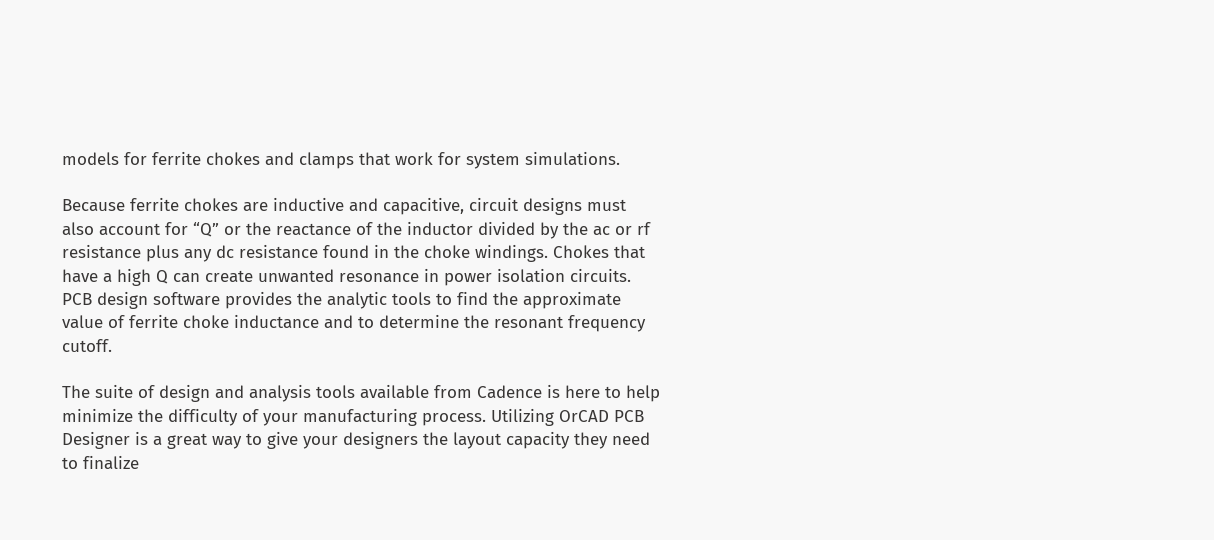models for ferrite chokes and clamps that work for system simulations.

Because ferrite chokes are inductive and capacitive, circuit designs must also account for “Q” or the reactance of the inductor divided by the ac or rf resistance plus any dc resistance found in the choke windings. Chokes that have a high Q can create unwanted resonance in power isolation circuits. PCB design software provides the analytic tools to find the approximate value of ferrite choke inductance and to determine the resonant frequency cutoff.

The suite of design and analysis tools available from Cadence is here to help minimize the difficulty of your manufacturing process. Utilizing OrCAD PCB Designer is a great way to give your designers the layout capacity they need to finalize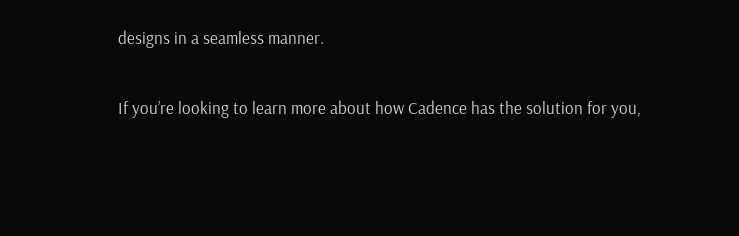designs in a seamless manner.

If you’re looking to learn more about how Cadence has the solution for you,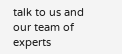talk to us and our team of experts